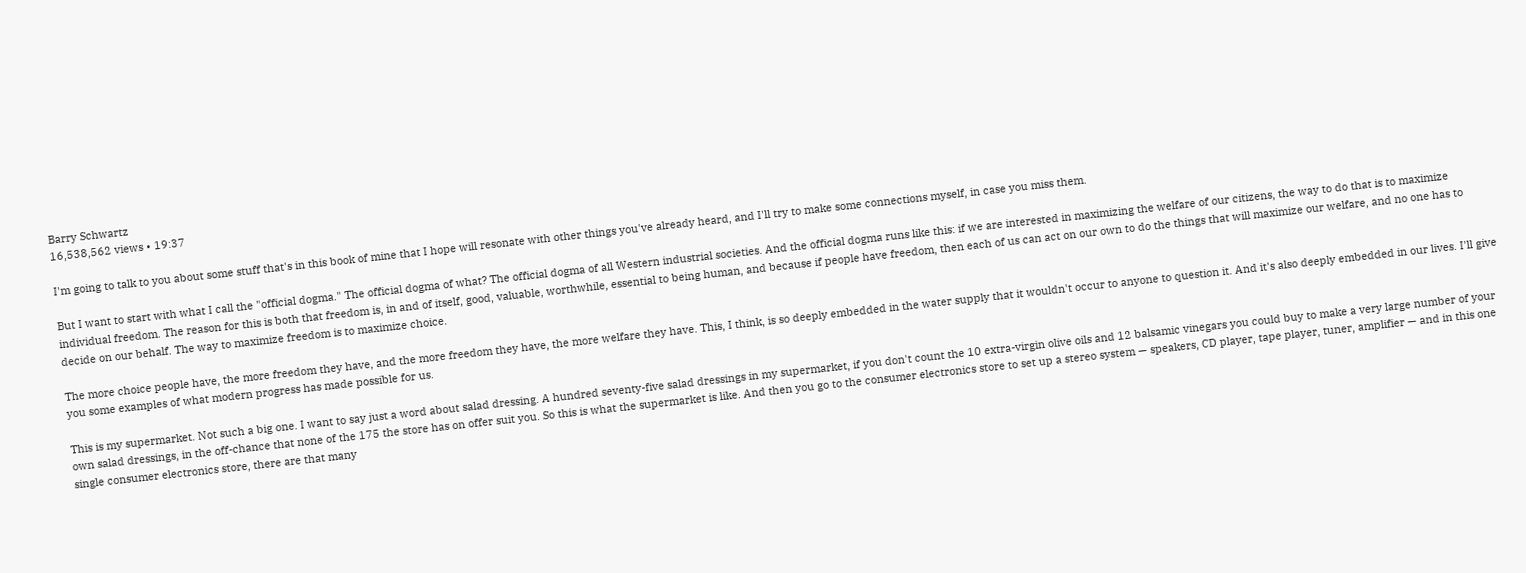Barry Schwartz
16,538,562 views • 19:37

I'm going to talk to you about some stuff that's in this book of mine that I hope will resonate with other things you've already heard, and I'll try to make some connections myself, in case you miss them.

But I want to start with what I call the "official dogma." The official dogma of what? The official dogma of all Western industrial societies. And the official dogma runs like this: if we are interested in maximizing the welfare of our citizens, the way to do that is to maximize individual freedom. The reason for this is both that freedom is, in and of itself, good, valuable, worthwhile, essential to being human, and because if people have freedom, then each of us can act on our own to do the things that will maximize our welfare, and no one has to decide on our behalf. The way to maximize freedom is to maximize choice.

The more choice people have, the more freedom they have, and the more freedom they have, the more welfare they have. This, I think, is so deeply embedded in the water supply that it wouldn't occur to anyone to question it. And it's also deeply embedded in our lives. I'll give you some examples of what modern progress has made possible for us.

This is my supermarket. Not such a big one. I want to say just a word about salad dressing. A hundred seventy-five salad dressings in my supermarket, if you don't count the 10 extra-virgin olive oils and 12 balsamic vinegars you could buy to make a very large number of your own salad dressings, in the off-chance that none of the 175 the store has on offer suit you. So this is what the supermarket is like. And then you go to the consumer electronics store to set up a stereo system — speakers, CD player, tape player, tuner, amplifier — and in this one single consumer electronics store, there are that many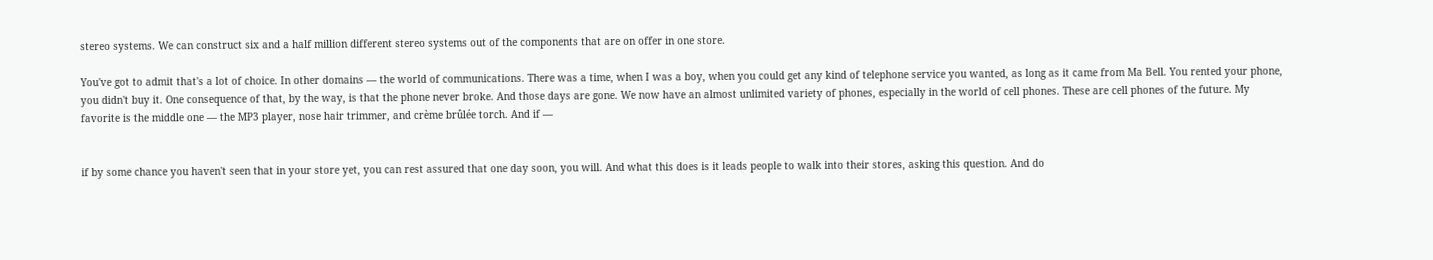stereo systems. We can construct six and a half million different stereo systems out of the components that are on offer in one store.

You've got to admit that's a lot of choice. In other domains — the world of communications. There was a time, when I was a boy, when you could get any kind of telephone service you wanted, as long as it came from Ma Bell. You rented your phone, you didn't buy it. One consequence of that, by the way, is that the phone never broke. And those days are gone. We now have an almost unlimited variety of phones, especially in the world of cell phones. These are cell phones of the future. My favorite is the middle one — the MP3 player, nose hair trimmer, and crème brûlée torch. And if —


if by some chance you haven't seen that in your store yet, you can rest assured that one day soon, you will. And what this does is it leads people to walk into their stores, asking this question. And do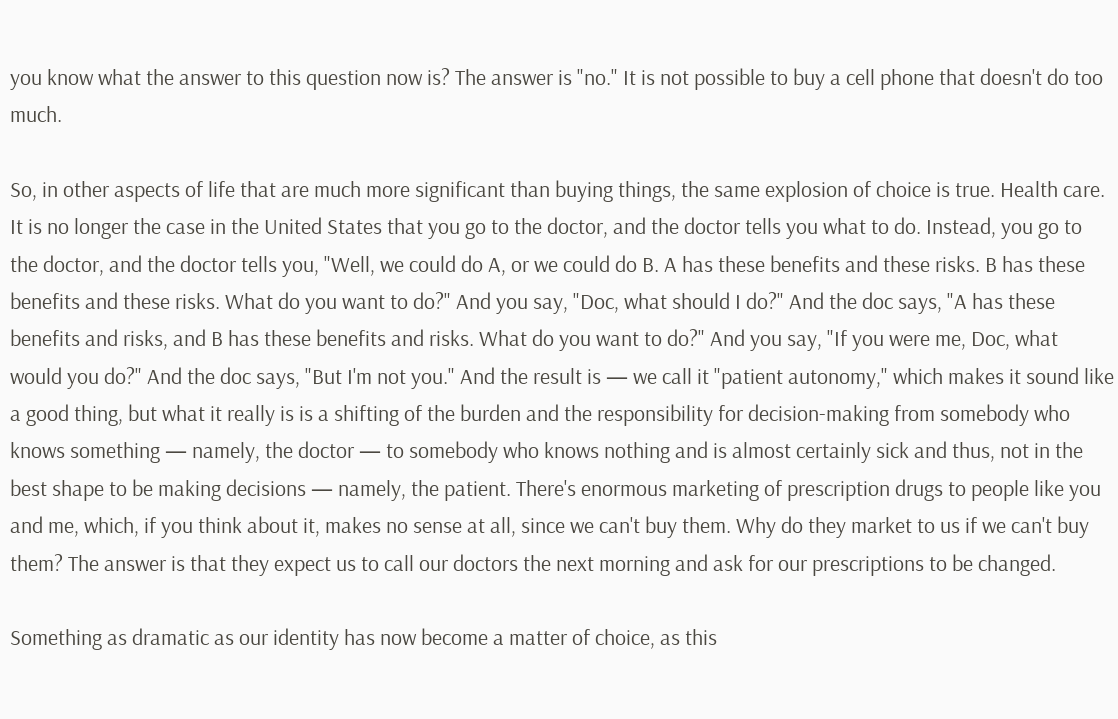you know what the answer to this question now is? The answer is "no." It is not possible to buy a cell phone that doesn't do too much.

So, in other aspects of life that are much more significant than buying things, the same explosion of choice is true. Health care. It is no longer the case in the United States that you go to the doctor, and the doctor tells you what to do. Instead, you go to the doctor, and the doctor tells you, "Well, we could do A, or we could do B. A has these benefits and these risks. B has these benefits and these risks. What do you want to do?" And you say, "Doc, what should I do?" And the doc says, "A has these benefits and risks, and B has these benefits and risks. What do you want to do?" And you say, "If you were me, Doc, what would you do?" And the doc says, "But I'm not you." And the result is — we call it "patient autonomy," which makes it sound like a good thing, but what it really is is a shifting of the burden and the responsibility for decision-making from somebody who knows something — namely, the doctor — to somebody who knows nothing and is almost certainly sick and thus, not in the best shape to be making decisions — namely, the patient. There's enormous marketing of prescription drugs to people like you and me, which, if you think about it, makes no sense at all, since we can't buy them. Why do they market to us if we can't buy them? The answer is that they expect us to call our doctors the next morning and ask for our prescriptions to be changed.

Something as dramatic as our identity has now become a matter of choice, as this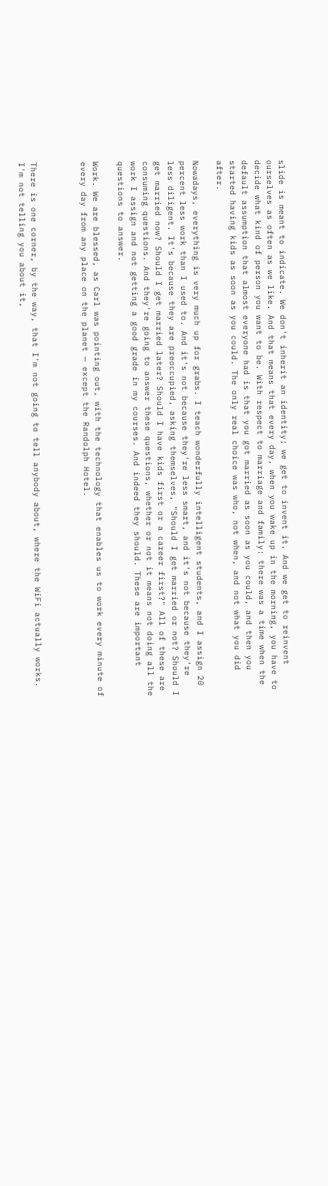slide is meant to indicate. We don't inherit an identity; we get to invent it. And we get to reinvent ourselves as often as we like. And that means that every day, when you wake up in the morning, you have to decide what kind of person you want to be. With respect to marriage and family: there was a time when the default assumption that almost everyone had is that you got married as soon as you could, and then you started having kids as soon as you could. The only real choice was who, not when, and not what you did after.

Nowadays, everything is very much up for grabs. I teach wonderfully intelligent students, and I assign 20 percent less work than I used to. And it's not because they're less smart, and it's not because they're less diligent. It's because they are preoccupied, asking themselves, "Should I get married or not? Should I get married now? Should I get married later? Should I have kids first or a career first?" All of these are consuming questions. And they're going to answer these questions, whether or not it means not doing all the work I assign and not getting a good grade in my courses. And indeed they should. These are important questions to answer.

Work. We are blessed, as Carl was pointing out, with the technology that enables us to work every minute of every day from any place on the planet — except the Randolph Hotel.



There is one corner, by the way, that I'm not going to tell anybody about, where the WiFi actually works. I'm not telling you about it,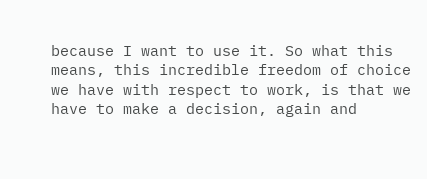because I want to use it. So what this means, this incredible freedom of choice we have with respect to work, is that we have to make a decision, again and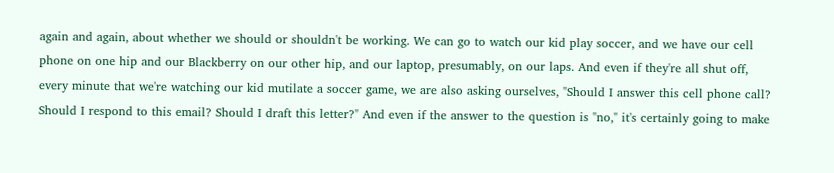again and again, about whether we should or shouldn't be working. We can go to watch our kid play soccer, and we have our cell phone on one hip and our Blackberry on our other hip, and our laptop, presumably, on our laps. And even if they're all shut off, every minute that we're watching our kid mutilate a soccer game, we are also asking ourselves, "Should I answer this cell phone call? Should I respond to this email? Should I draft this letter?" And even if the answer to the question is "no," it's certainly going to make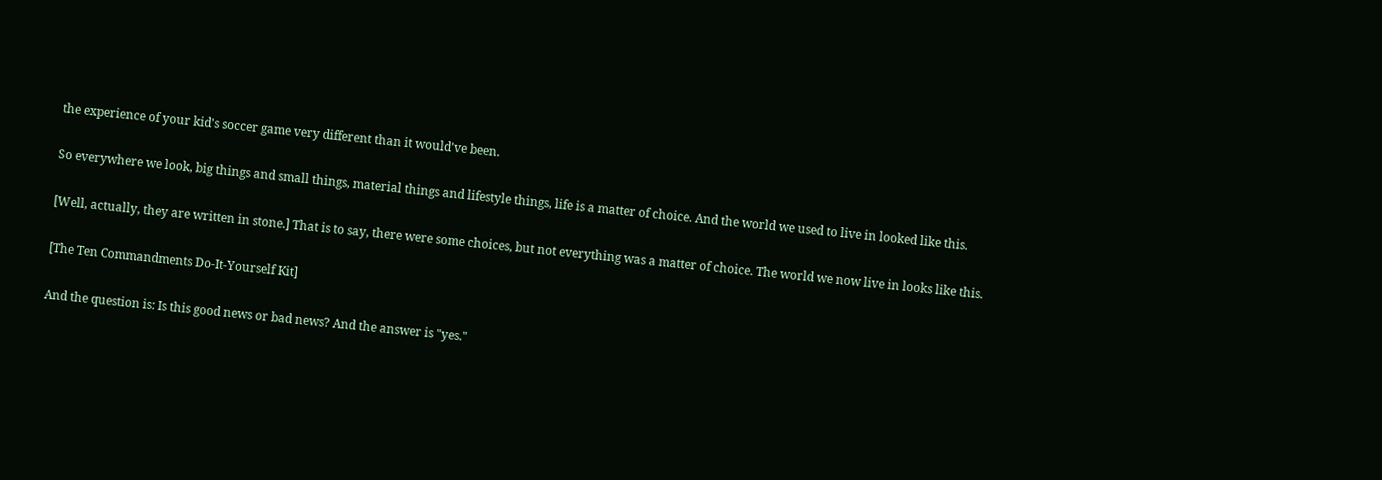the experience of your kid's soccer game very different than it would've been.

So everywhere we look, big things and small things, material things and lifestyle things, life is a matter of choice. And the world we used to live in looked like this.

[Well, actually, they are written in stone.] That is to say, there were some choices, but not everything was a matter of choice. The world we now live in looks like this.

[The Ten Commandments Do-It-Yourself Kit]

And the question is: Is this good news or bad news? And the answer is "yes."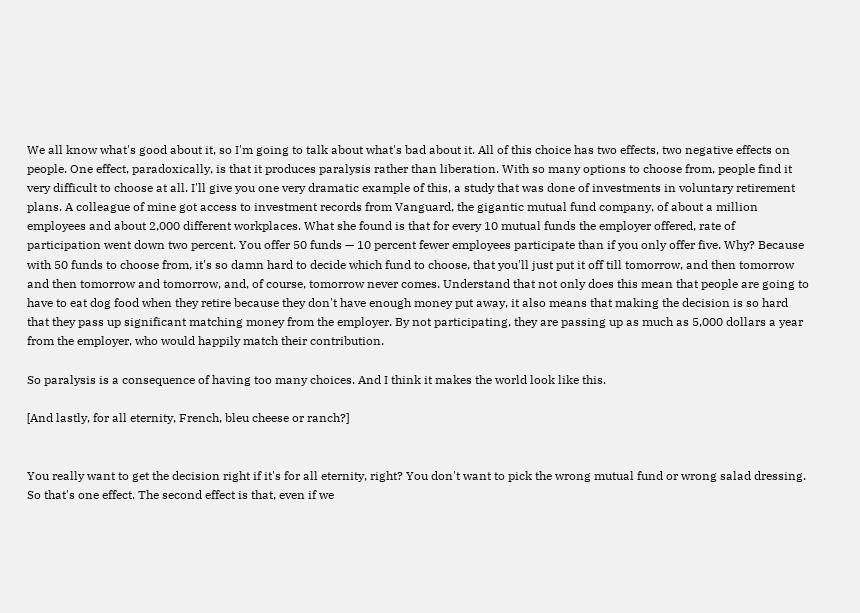We all know what's good about it, so I'm going to talk about what's bad about it. All of this choice has two effects, two negative effects on people. One effect, paradoxically, is that it produces paralysis rather than liberation. With so many options to choose from, people find it very difficult to choose at all. I'll give you one very dramatic example of this, a study that was done of investments in voluntary retirement plans. A colleague of mine got access to investment records from Vanguard, the gigantic mutual fund company, of about a million employees and about 2,000 different workplaces. What she found is that for every 10 mutual funds the employer offered, rate of participation went down two percent. You offer 50 funds — 10 percent fewer employees participate than if you only offer five. Why? Because with 50 funds to choose from, it's so damn hard to decide which fund to choose, that you'll just put it off till tomorrow, and then tomorrow and then tomorrow and tomorrow, and, of course, tomorrow never comes. Understand that not only does this mean that people are going to have to eat dog food when they retire because they don't have enough money put away, it also means that making the decision is so hard that they pass up significant matching money from the employer. By not participating, they are passing up as much as 5,000 dollars a year from the employer, who would happily match their contribution.

So paralysis is a consequence of having too many choices. And I think it makes the world look like this.

[And lastly, for all eternity, French, bleu cheese or ranch?]


You really want to get the decision right if it's for all eternity, right? You don't want to pick the wrong mutual fund or wrong salad dressing. So that's one effect. The second effect is that, even if we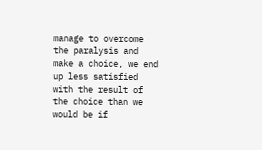manage to overcome the paralysis and make a choice, we end up less satisfied with the result of the choice than we would be if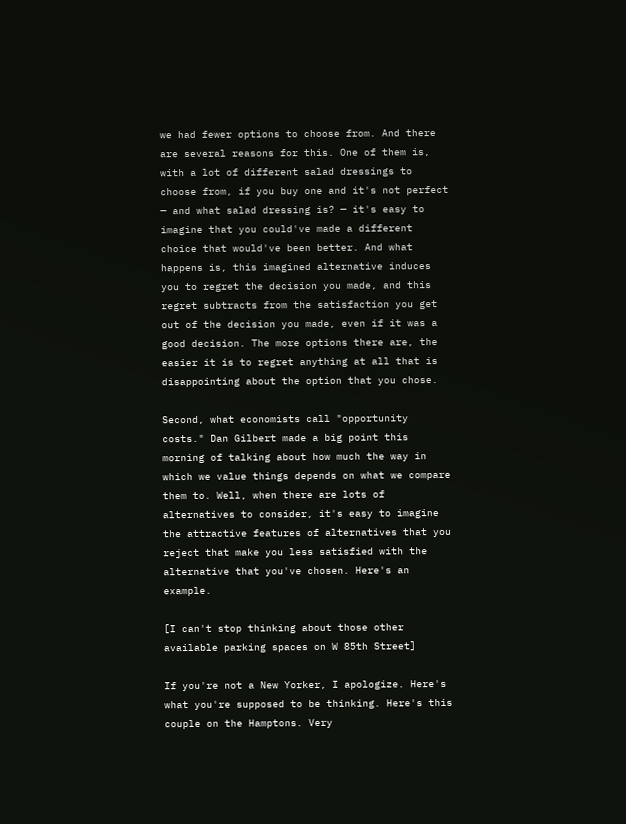we had fewer options to choose from. And there are several reasons for this. One of them is, with a lot of different salad dressings to choose from, if you buy one and it's not perfect — and what salad dressing is? — it's easy to imagine that you could've made a different choice that would've been better. And what happens is, this imagined alternative induces you to regret the decision you made, and this regret subtracts from the satisfaction you get out of the decision you made, even if it was a good decision. The more options there are, the easier it is to regret anything at all that is disappointing about the option that you chose.

Second, what economists call "opportunity costs." Dan Gilbert made a big point this morning of talking about how much the way in which we value things depends on what we compare them to. Well, when there are lots of alternatives to consider, it's easy to imagine the attractive features of alternatives that you reject that make you less satisfied with the alternative that you've chosen. Here's an example.

[I can't stop thinking about those other available parking spaces on W 85th Street]

If you're not a New Yorker, I apologize. Here's what you're supposed to be thinking. Here's this couple on the Hamptons. Very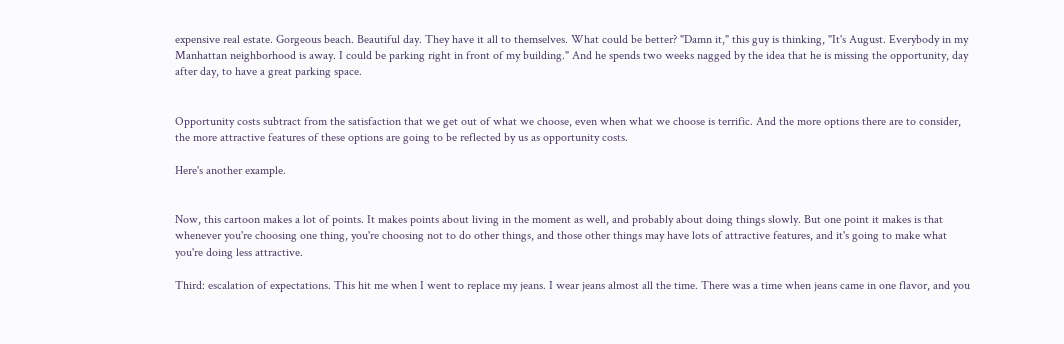expensive real estate. Gorgeous beach. Beautiful day. They have it all to themselves. What could be better? "Damn it," this guy is thinking, "It's August. Everybody in my Manhattan neighborhood is away. I could be parking right in front of my building." And he spends two weeks nagged by the idea that he is missing the opportunity, day after day, to have a great parking space.


Opportunity costs subtract from the satisfaction that we get out of what we choose, even when what we choose is terrific. And the more options there are to consider, the more attractive features of these options are going to be reflected by us as opportunity costs.

Here's another example.


Now, this cartoon makes a lot of points. It makes points about living in the moment as well, and probably about doing things slowly. But one point it makes is that whenever you're choosing one thing, you're choosing not to do other things, and those other things may have lots of attractive features, and it's going to make what you're doing less attractive.

Third: escalation of expectations. This hit me when I went to replace my jeans. I wear jeans almost all the time. There was a time when jeans came in one flavor, and you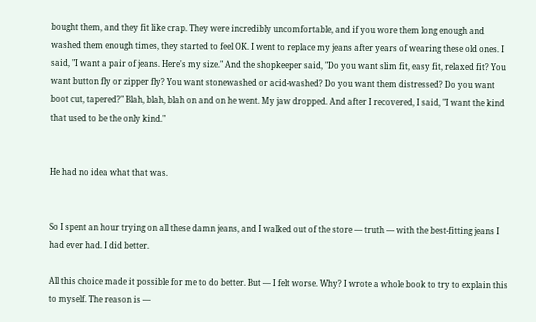bought them, and they fit like crap. They were incredibly uncomfortable, and if you wore them long enough and washed them enough times, they started to feel OK. I went to replace my jeans after years of wearing these old ones. I said, "I want a pair of jeans. Here's my size." And the shopkeeper said, "Do you want slim fit, easy fit, relaxed fit? You want button fly or zipper fly? You want stonewashed or acid-washed? Do you want them distressed? Do you want boot cut, tapered?" Blah, blah, blah on and on he went. My jaw dropped. And after I recovered, I said, "I want the kind that used to be the only kind."


He had no idea what that was.


So I spent an hour trying on all these damn jeans, and I walked out of the store — truth — with the best-fitting jeans I had ever had. I did better.

All this choice made it possible for me to do better. But — I felt worse. Why? I wrote a whole book to try to explain this to myself. The reason is —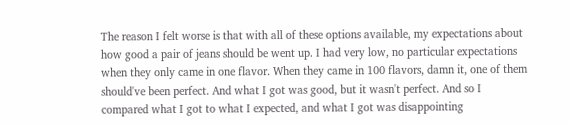The reason I felt worse is that with all of these options available, my expectations about how good a pair of jeans should be went up. I had very low, no particular expectations when they only came in one flavor. When they came in 100 flavors, damn it, one of them should've been perfect. And what I got was good, but it wasn't perfect. And so I compared what I got to what I expected, and what I got was disappointing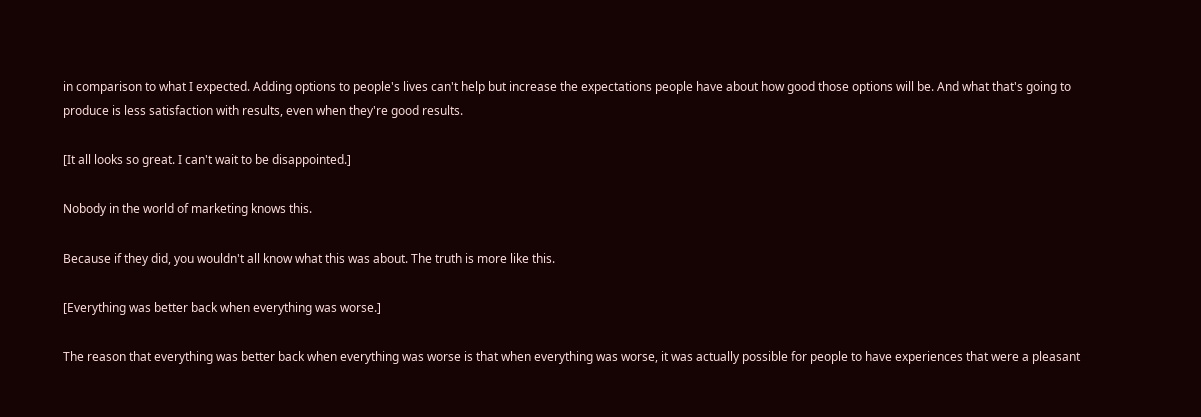in comparison to what I expected. Adding options to people's lives can't help but increase the expectations people have about how good those options will be. And what that's going to produce is less satisfaction with results, even when they're good results.

[It all looks so great. I can't wait to be disappointed.]

Nobody in the world of marketing knows this.

Because if they did, you wouldn't all know what this was about. The truth is more like this.

[Everything was better back when everything was worse.]

The reason that everything was better back when everything was worse is that when everything was worse, it was actually possible for people to have experiences that were a pleasant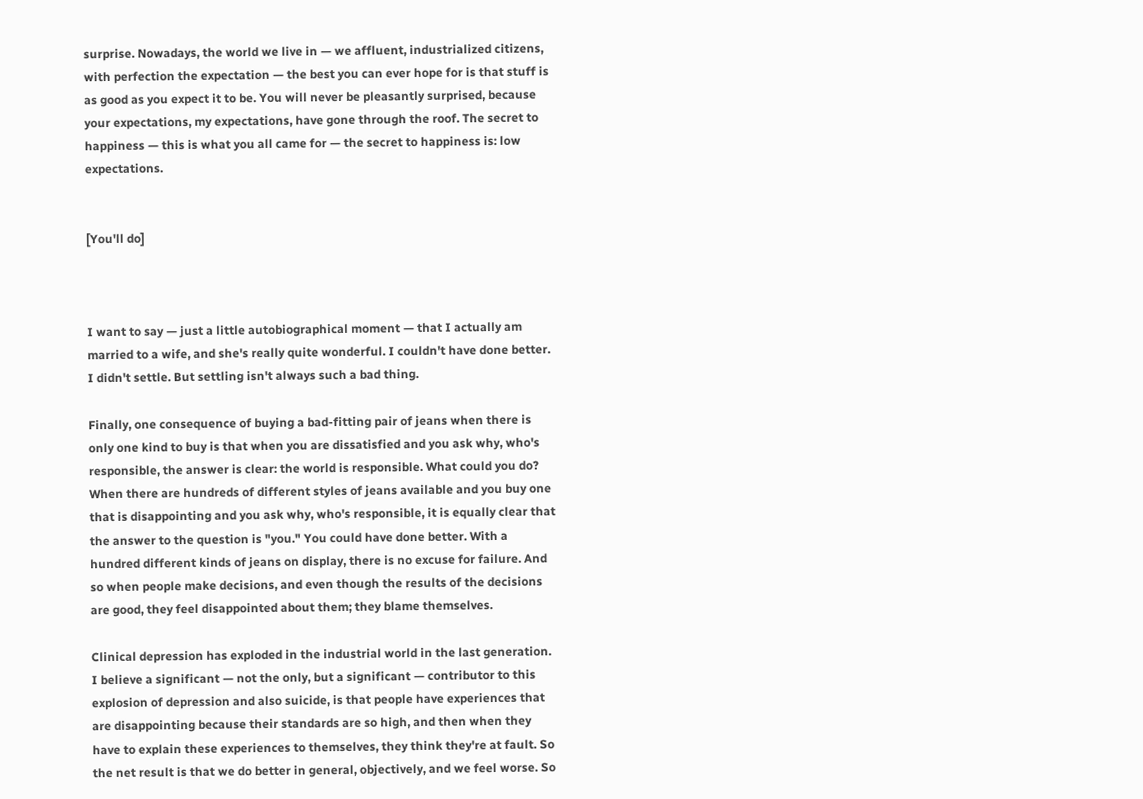surprise. Nowadays, the world we live in — we affluent, industrialized citizens, with perfection the expectation — the best you can ever hope for is that stuff is as good as you expect it to be. You will never be pleasantly surprised, because your expectations, my expectations, have gone through the roof. The secret to happiness — this is what you all came for — the secret to happiness is: low expectations.


[You'll do]



I want to say — just a little autobiographical moment — that I actually am married to a wife, and she's really quite wonderful. I couldn't have done better. I didn't settle. But settling isn't always such a bad thing.

Finally, one consequence of buying a bad-fitting pair of jeans when there is only one kind to buy is that when you are dissatisfied and you ask why, who's responsible, the answer is clear: the world is responsible. What could you do? When there are hundreds of different styles of jeans available and you buy one that is disappointing and you ask why, who's responsible, it is equally clear that the answer to the question is "you." You could have done better. With a hundred different kinds of jeans on display, there is no excuse for failure. And so when people make decisions, and even though the results of the decisions are good, they feel disappointed about them; they blame themselves.

Clinical depression has exploded in the industrial world in the last generation. I believe a significant — not the only, but a significant — contributor to this explosion of depression and also suicide, is that people have experiences that are disappointing because their standards are so high, and then when they have to explain these experiences to themselves, they think they're at fault. So the net result is that we do better in general, objectively, and we feel worse. So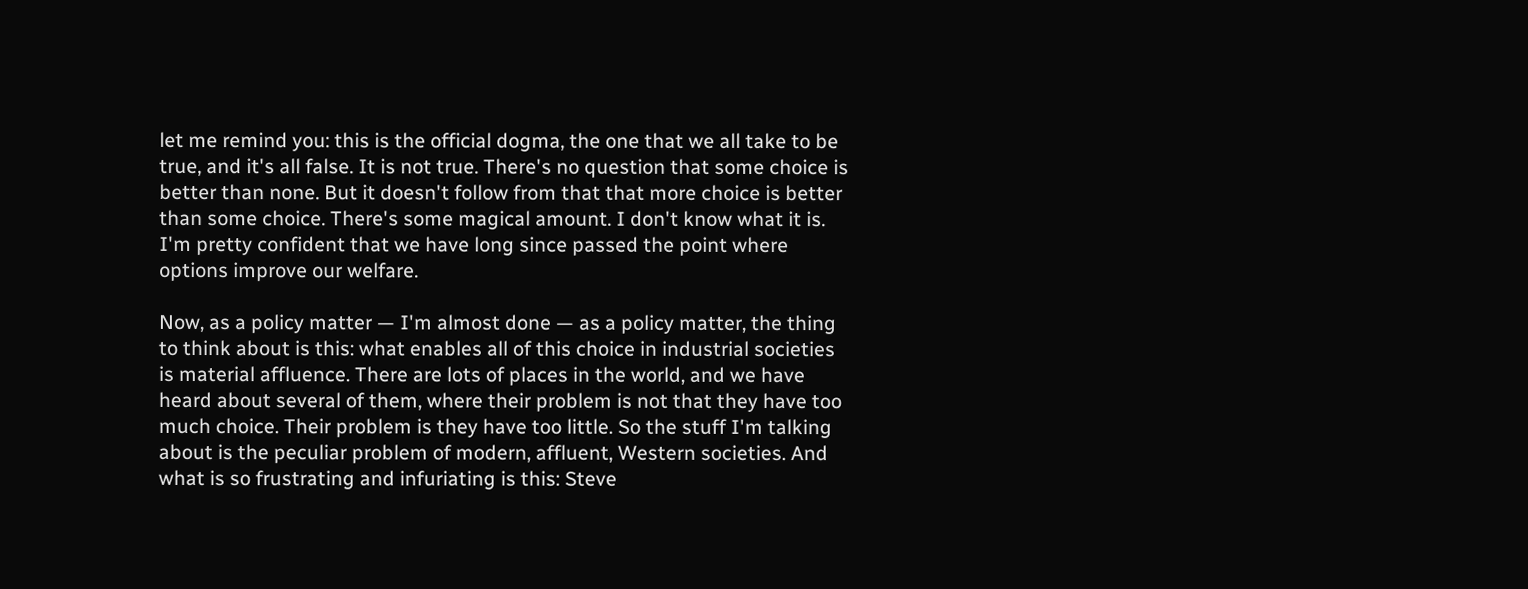let me remind you: this is the official dogma, the one that we all take to be true, and it's all false. It is not true. There's no question that some choice is better than none. But it doesn't follow from that that more choice is better than some choice. There's some magical amount. I don't know what it is. I'm pretty confident that we have long since passed the point where options improve our welfare.

Now, as a policy matter — I'm almost done — as a policy matter, the thing to think about is this: what enables all of this choice in industrial societies is material affluence. There are lots of places in the world, and we have heard about several of them, where their problem is not that they have too much choice. Their problem is they have too little. So the stuff I'm talking about is the peculiar problem of modern, affluent, Western societies. And what is so frustrating and infuriating is this: Steve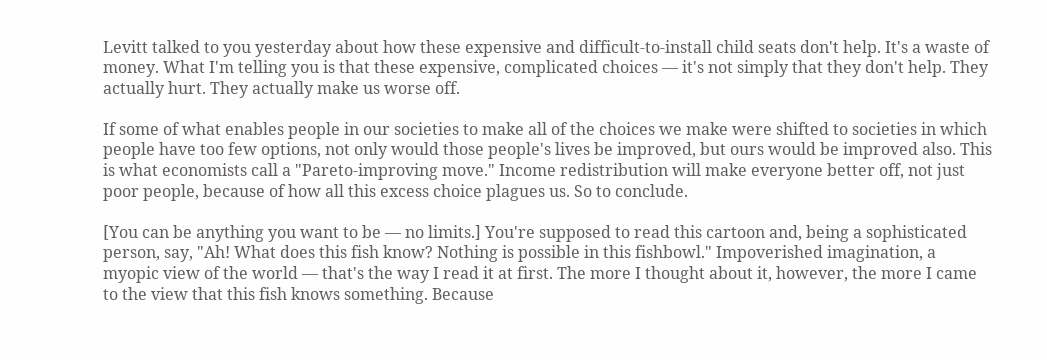Levitt talked to you yesterday about how these expensive and difficult-to-install child seats don't help. It's a waste of money. What I'm telling you is that these expensive, complicated choices — it's not simply that they don't help. They actually hurt. They actually make us worse off.

If some of what enables people in our societies to make all of the choices we make were shifted to societies in which people have too few options, not only would those people's lives be improved, but ours would be improved also. This is what economists call a "Pareto-improving move." Income redistribution will make everyone better off, not just poor people, because of how all this excess choice plagues us. So to conclude.

[You can be anything you want to be — no limits.] You're supposed to read this cartoon and, being a sophisticated person, say, "Ah! What does this fish know? Nothing is possible in this fishbowl." Impoverished imagination, a myopic view of the world — that's the way I read it at first. The more I thought about it, however, the more I came to the view that this fish knows something. Because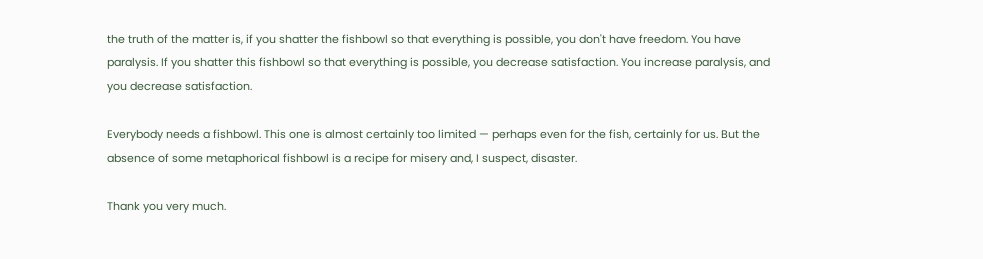the truth of the matter is, if you shatter the fishbowl so that everything is possible, you don't have freedom. You have paralysis. If you shatter this fishbowl so that everything is possible, you decrease satisfaction. You increase paralysis, and you decrease satisfaction.

Everybody needs a fishbowl. This one is almost certainly too limited — perhaps even for the fish, certainly for us. But the absence of some metaphorical fishbowl is a recipe for misery and, I suspect, disaster.

Thank you very much.